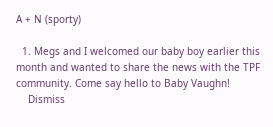A + N (sporty)

  1. Megs and I welcomed our baby boy earlier this month and wanted to share the news with the TPF community. Come say hello to Baby Vaughn!
    Dismiss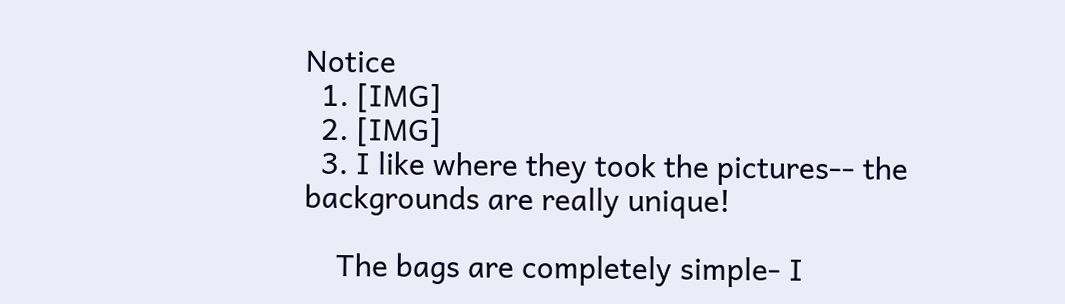Notice
  1. [IMG]
  2. [IMG]
  3. I like where they took the pictures-- the backgrounds are really unique!

    The bags are completely simple- I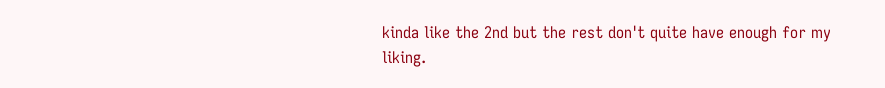kinda like the 2nd but the rest don't quite have enough for my liking.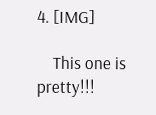4. [IMG]

    This one is pretty!!!